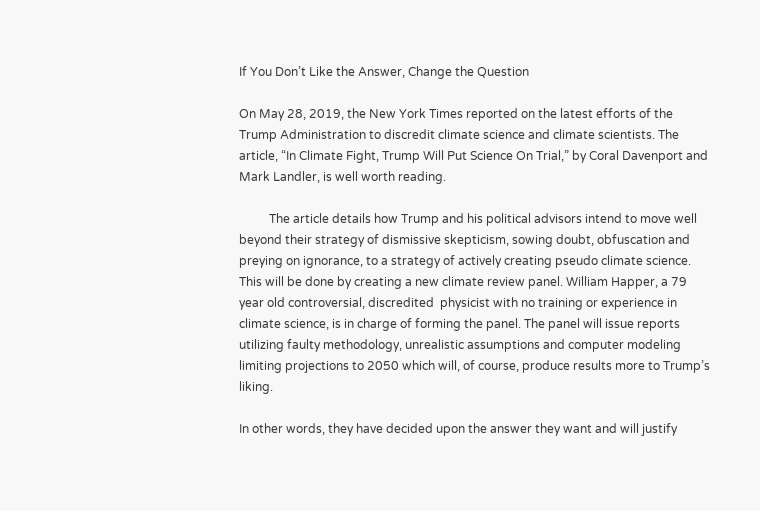If You Don’t Like the Answer, Change the Question

On May 28, 2019, the New York Times reported on the latest efforts of the Trump Administration to discredit climate science and climate scientists. The article, “In Climate Fight, Trump Will Put Science On Trial,” by Coral Davenport and Mark Landler, is well worth reading.

          The article details how Trump and his political advisors intend to move well beyond their strategy of dismissive skepticism, sowing doubt, obfuscation and preying on ignorance, to a strategy of actively creating pseudo climate science. This will be done by creating a new climate review panel. William Happer, a 79 year old controversial, discredited  physicist with no training or experience in climate science, is in charge of forming the panel. The panel will issue reports utilizing faulty methodology, unrealistic assumptions and computer modeling limiting projections to 2050 which will, of course, produce results more to Trump’s liking.

In other words, they have decided upon the answer they want and will justify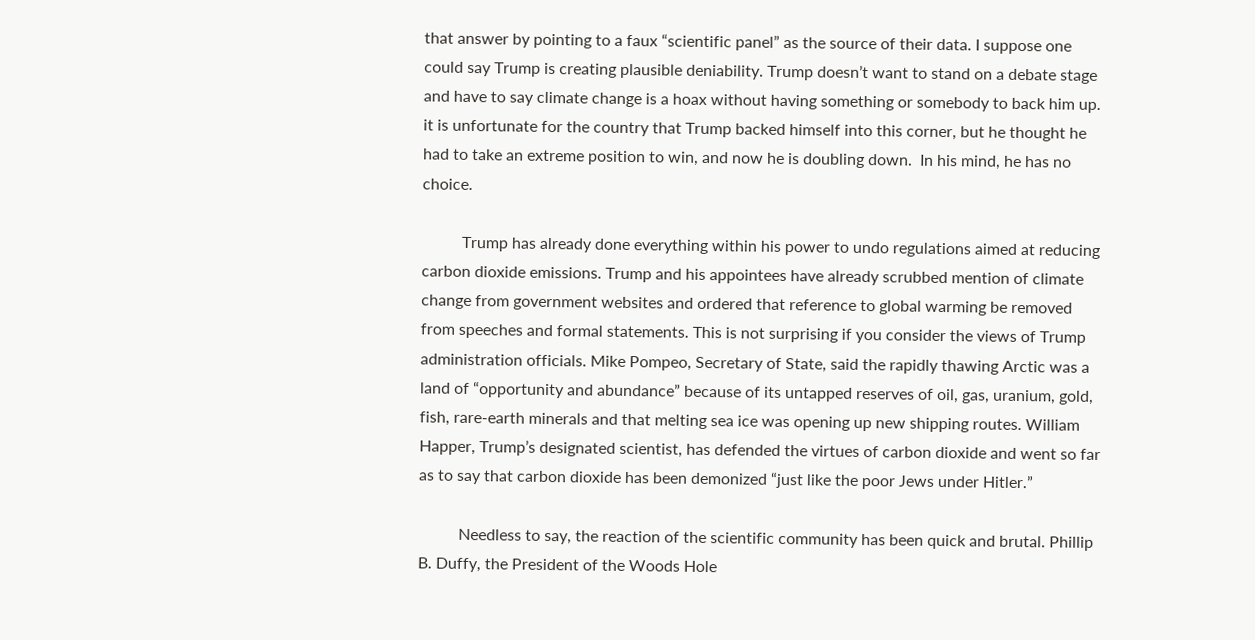that answer by pointing to a faux “scientific panel” as the source of their data. I suppose one could say Trump is creating plausible deniability. Trump doesn’t want to stand on a debate stage and have to say climate change is a hoax without having something or somebody to back him up.  it is unfortunate for the country that Trump backed himself into this corner, but he thought he had to take an extreme position to win, and now he is doubling down.  In his mind, he has no choice.

          Trump has already done everything within his power to undo regulations aimed at reducing carbon dioxide emissions. Trump and his appointees have already scrubbed mention of climate change from government websites and ordered that reference to global warming be removed from speeches and formal statements. This is not surprising if you consider the views of Trump administration officials. Mike Pompeo, Secretary of State, said the rapidly thawing Arctic was a land of “opportunity and abundance” because of its untapped reserves of oil, gas, uranium, gold, fish, rare-earth minerals and that melting sea ice was opening up new shipping routes. William Happer, Trump’s designated scientist, has defended the virtues of carbon dioxide and went so far as to say that carbon dioxide has been demonized “just like the poor Jews under Hitler.”

          Needless to say, the reaction of the scientific community has been quick and brutal. Phillip B. Duffy, the President of the Woods Hole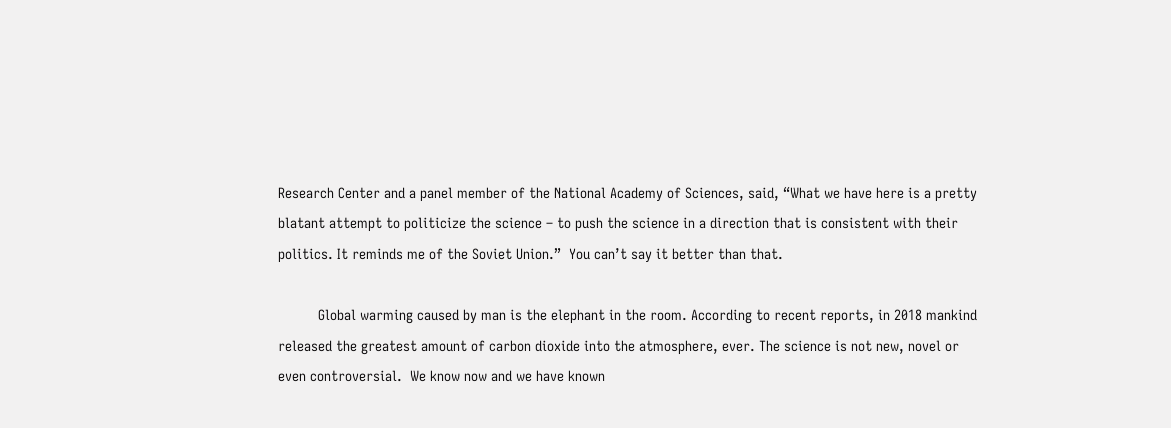Research Center and a panel member of the National Academy of Sciences, said, “What we have here is a pretty blatant attempt to politicize the science – to push the science in a direction that is consistent with their politics. It reminds me of the Soviet Union.”  You can’t say it better than that.

          Global warming caused by man is the elephant in the room. According to recent reports, in 2018 mankind released the greatest amount of carbon dioxide into the atmosphere, ever. The science is not new, novel or even controversial.  We know now and we have known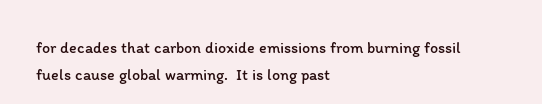for decades that carbon dioxide emissions from burning fossil fuels cause global warming.  It is long past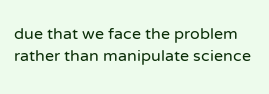due that we face the problem rather than manipulate science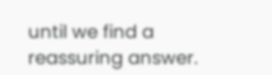until we find a reassuring answer.